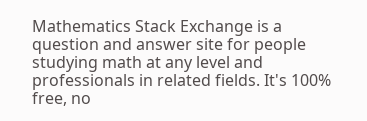Mathematics Stack Exchange is a question and answer site for people studying math at any level and professionals in related fields. It's 100% free, no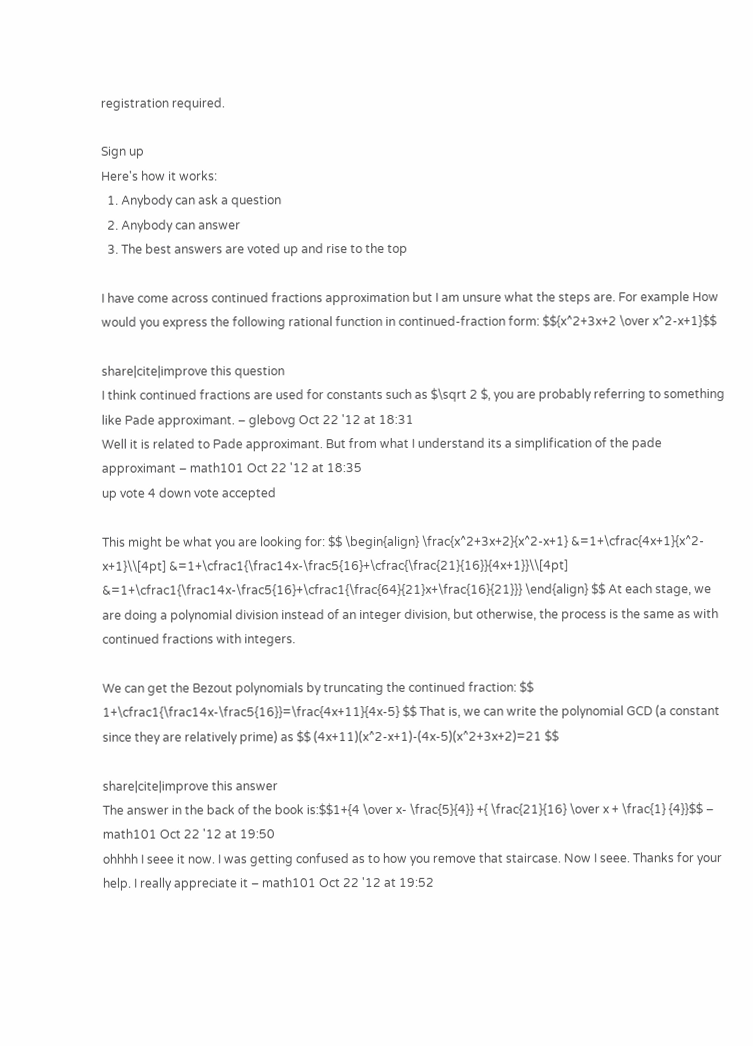registration required.

Sign up
Here's how it works:
  1. Anybody can ask a question
  2. Anybody can answer
  3. The best answers are voted up and rise to the top

I have come across continued fractions approximation but I am unsure what the steps are. For example How would you express the following rational function in continued-fraction form: $${x^2+3x+2 \over x^2-x+1}$$

share|cite|improve this question
I think continued fractions are used for constants such as $\sqrt 2 $, you are probably referring to something like Pade approximant. – glebovg Oct 22 '12 at 18:31
Well it is related to Pade approximant. But from what I understand its a simplification of the pade approximant – math101 Oct 22 '12 at 18:35
up vote 4 down vote accepted

This might be what you are looking for: $$ \begin{align} \frac{x^2+3x+2}{x^2-x+1} &=1+\cfrac{4x+1}{x^2-x+1}\\[4pt] &=1+\cfrac1{\frac14x-\frac5{16}+\cfrac{\frac{21}{16}}{4x+1}}\\[4pt] &=1+\cfrac1{\frac14x-\frac5{16}+\cfrac1{\frac{64}{21}x+\frac{16}{21}}} \end{align} $$ At each stage, we are doing a polynomial division instead of an integer division, but otherwise, the process is the same as with continued fractions with integers.

We can get the Bezout polynomials by truncating the continued fraction: $$ 1+\cfrac1{\frac14x-\frac5{16}}=\frac{4x+11}{4x-5} $$ That is, we can write the polynomial GCD (a constant since they are relatively prime) as $$ (4x+11)(x^2-x+1)-(4x-5)(x^2+3x+2)=21 $$

share|cite|improve this answer
The answer in the back of the book is:$$1+{4 \over x- \frac{5}{4}} +{ \frac{21}{16} \over x + \frac{1} {4}}$$ – math101 Oct 22 '12 at 19:50
ohhhh I seee it now. I was getting confused as to how you remove that staircase. Now I seee. Thanks for your help. I really appreciate it – math101 Oct 22 '12 at 19:52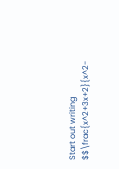Start out writing $$\frac{x^2+3x+2}{x^2-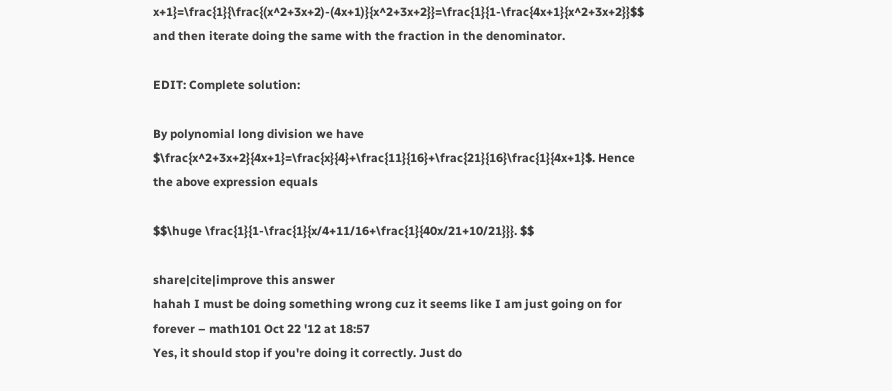x+1}=\frac{1}{\frac{(x^2+3x+2)-(4x+1)}{x^2+3x+2}}=\frac{1}{1-\frac{4x+1}{x^2+3x+2}}$$ and then iterate doing the same with the fraction in the denominator.

EDIT: Complete solution:

By polynomial long division we have $\frac{x^2+3x+2}{4x+1}=\frac{x}{4}+\frac{11}{16}+\frac{21}{16}\frac{1}{4x+1}$. Hence the above expression equals

$$\huge \frac{1}{1-\frac{1}{x/4+11/16+\frac{1}{40x/21+10/21}}}. $$

share|cite|improve this answer
hahah I must be doing something wrong cuz it seems like I am just going on for forever – math101 Oct 22 '12 at 18:57
Yes, it should stop if you're doing it correctly. Just do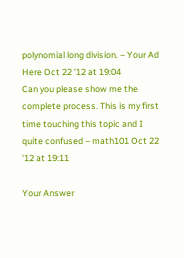polynomial long division. – Your Ad Here Oct 22 '12 at 19:04
Can you please show me the complete process. This is my first time touching this topic and I quite confused – math101 Oct 22 '12 at 19:11

Your Answer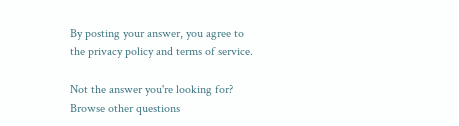By posting your answer, you agree to the privacy policy and terms of service.

Not the answer you're looking for? Browse other questions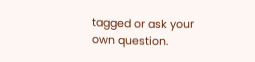tagged or ask your own question.